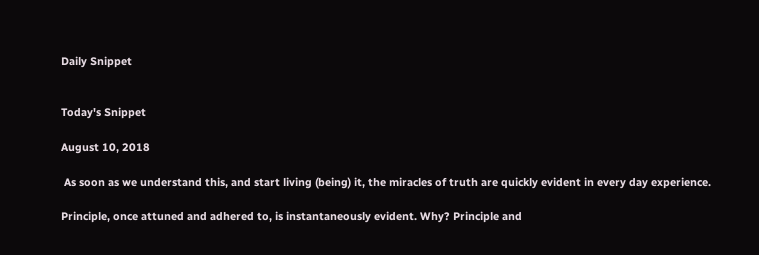Daily Snippet


Today's Snippet

August 10, 2018

 As soon as we understand this, and start living (being) it, the miracles of truth are quickly evident in every day experience.

Principle, once attuned and adhered to, is instantaneously evident. Why? Principle and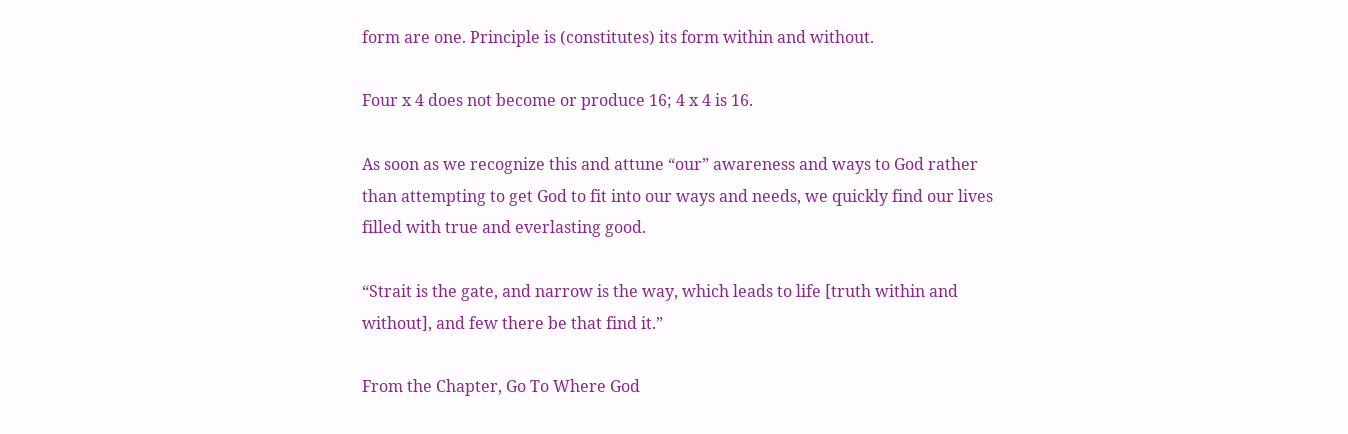form are one. Principle is (constitutes) its form within and without.

Four x 4 does not become or produce 16; 4 x 4 is 16.

As soon as we recognize this and attune “our” awareness and ways to God rather than attempting to get God to fit into our ways and needs, we quickly find our lives filled with true and everlasting good.

“Strait is the gate, and narrow is the way, which leads to life [truth within and without], and few there be that find it.”

From the Chapter, Go To Where God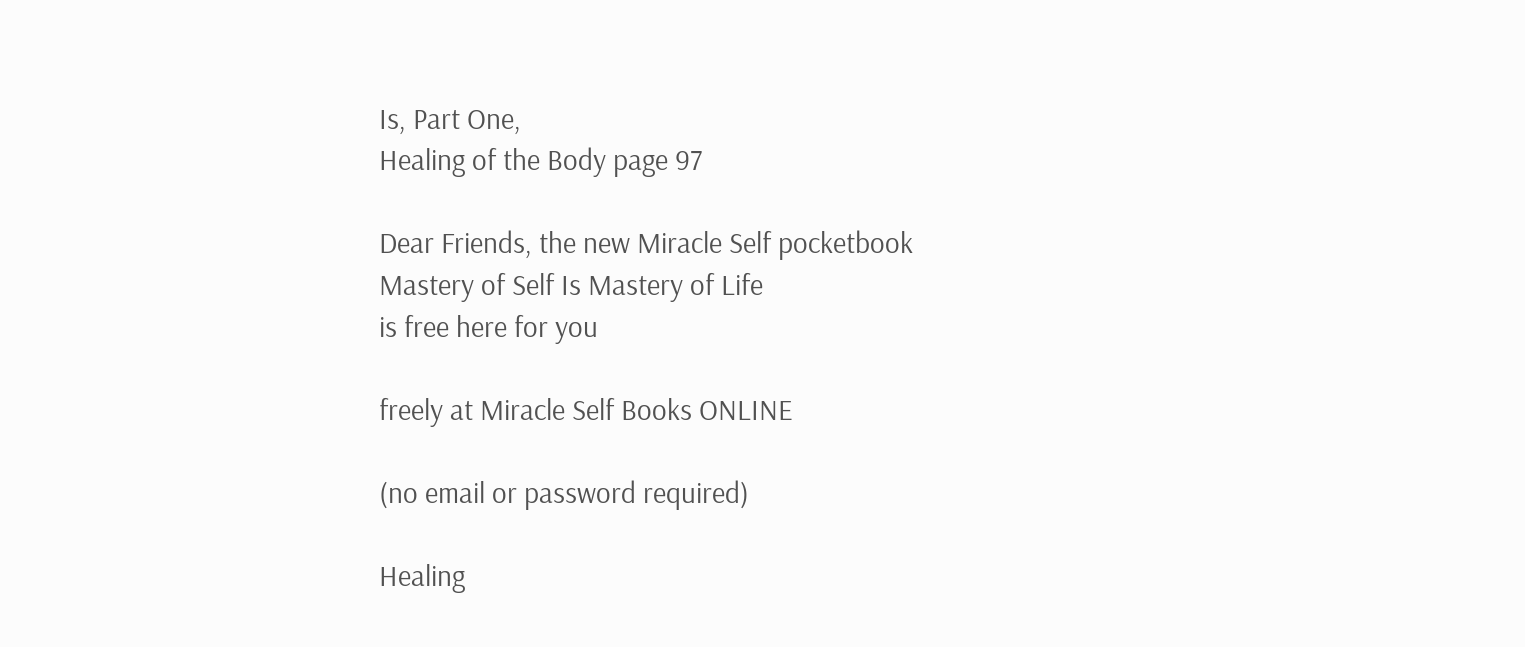Is, Part One,
Healing of the Body page 97

Dear Friends, the new Miracle Self pocketbook
Mastery of Self Is Mastery of Life
is free here for you

freely at Miracle Self Books ONLINE

(no email or password required)

Healing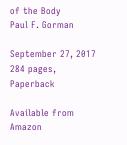of the Body
Paul F. Gorman

September 27, 2017
284 pages, Paperback

Available from Amazon